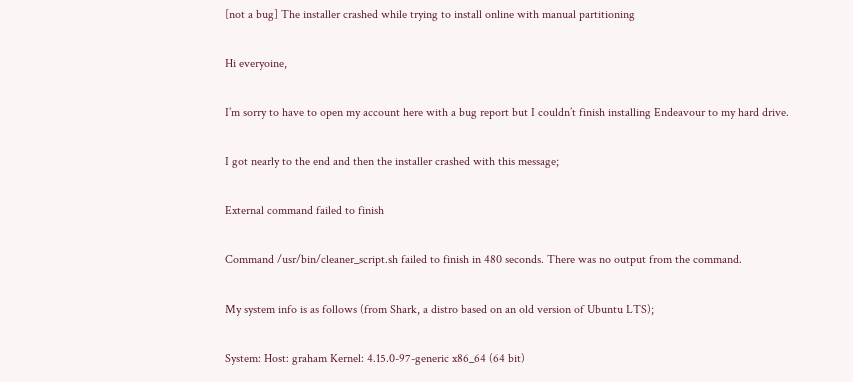[not a bug] The installer crashed while trying to install online with manual partitioning

Hi everyoine,

I’m sorry to have to open my account here with a bug report but I couldn’t finish installing Endeavour to my hard drive.

I got nearly to the end and then the installer crashed with this message;

External command failed to finish

Command /usr/bin/cleaner_script.sh failed to finish in 480 seconds. There was no output from the command.

My system info is as follows (from Shark, a distro based on an old version of Ubuntu LTS);

System: Host: graham Kernel: 4.15.0-97-generic x86_64 (64 bit)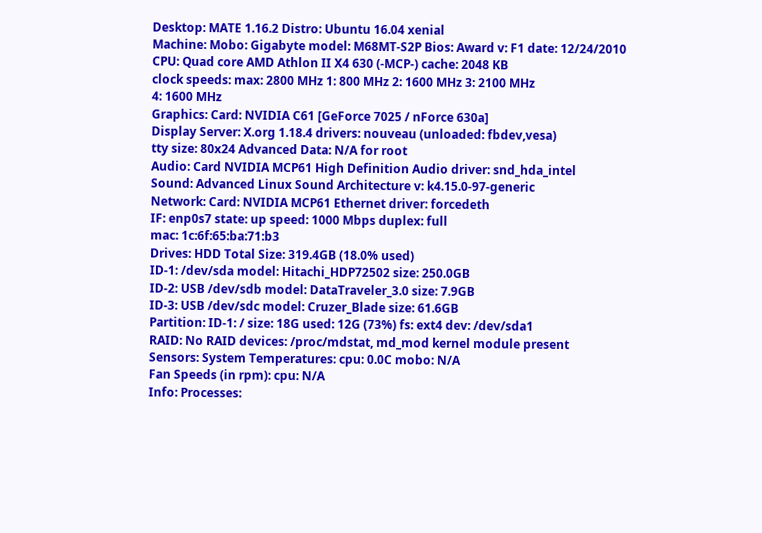Desktop: MATE 1.16.2 Distro: Ubuntu 16.04 xenial
Machine: Mobo: Gigabyte model: M68MT-S2P Bios: Award v: F1 date: 12/24/2010
CPU: Quad core AMD Athlon II X4 630 (-MCP-) cache: 2048 KB
clock speeds: max: 2800 MHz 1: 800 MHz 2: 1600 MHz 3: 2100 MHz
4: 1600 MHz
Graphics: Card: NVIDIA C61 [GeForce 7025 / nForce 630a]
Display Server: X.org 1.18.4 drivers: nouveau (unloaded: fbdev,vesa)
tty size: 80x24 Advanced Data: N/A for root
Audio: Card NVIDIA MCP61 High Definition Audio driver: snd_hda_intel
Sound: Advanced Linux Sound Architecture v: k4.15.0-97-generic
Network: Card: NVIDIA MCP61 Ethernet driver: forcedeth
IF: enp0s7 state: up speed: 1000 Mbps duplex: full
mac: 1c:6f:65:ba:71:b3
Drives: HDD Total Size: 319.4GB (18.0% used)
ID-1: /dev/sda model: Hitachi_HDP72502 size: 250.0GB
ID-2: USB /dev/sdb model: DataTraveler_3.0 size: 7.9GB
ID-3: USB /dev/sdc model: Cruzer_Blade size: 61.6GB
Partition: ID-1: / size: 18G used: 12G (73%) fs: ext4 dev: /dev/sda1
RAID: No RAID devices: /proc/mdstat, md_mod kernel module present
Sensors: System Temperatures: cpu: 0.0C mobo: N/A
Fan Speeds (in rpm): cpu: N/A
Info: Processes: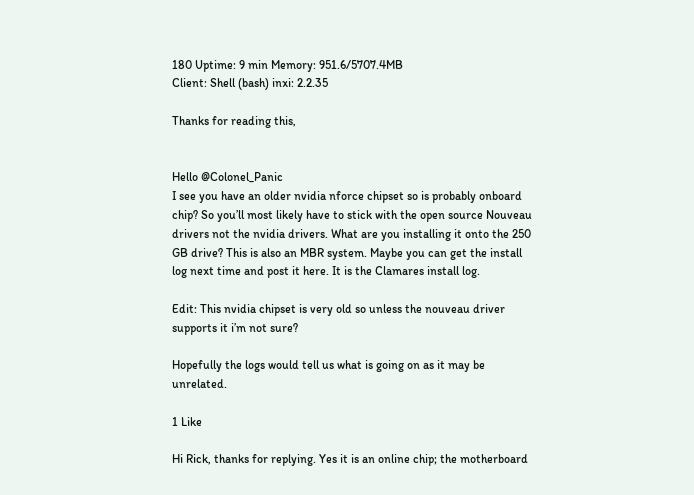180 Uptime: 9 min Memory: 951.6/5707.4MB
Client: Shell (bash) inxi: 2.2.35

Thanks for reading this,


Hello @Colonel_Panic
I see you have an older nvidia nforce chipset so is probably onboard chip? So you’ll most likely have to stick with the open source Nouveau drivers not the nvidia drivers. What are you installing it onto the 250 GB drive? This is also an MBR system. Maybe you can get the install log next time and post it here. It is the Clamares install log.

Edit: This nvidia chipset is very old so unless the nouveau driver supports it i’m not sure?

Hopefully the logs would tell us what is going on as it may be unrelated.

1 Like

Hi Rick, thanks for replying. Yes it is an online chip; the motherboard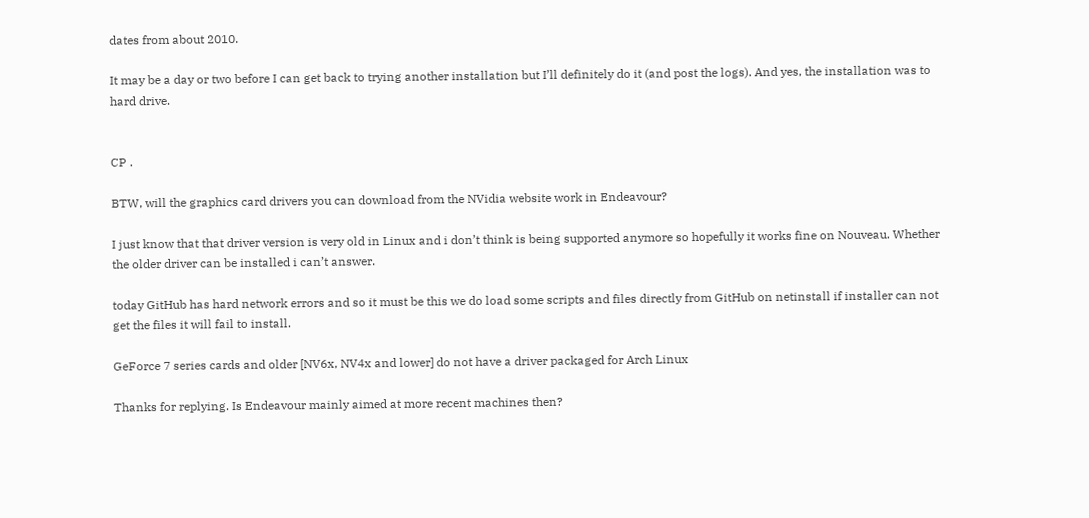dates from about 2010.

It may be a day or two before I can get back to trying another installation but I’ll definitely do it (and post the logs). And yes, the installation was to hard drive.


CP .

BTW, will the graphics card drivers you can download from the NVidia website work in Endeavour?

I just know that that driver version is very old in Linux and i don’t think is being supported anymore so hopefully it works fine on Nouveau. Whether the older driver can be installed i can’t answer.

today GitHub has hard network errors and so it must be this we do load some scripts and files directly from GitHub on netinstall if installer can not get the files it will fail to install.

GeForce 7 series cards and older [NV6x, NV4x and lower] do not have a driver packaged for Arch Linux

Thanks for replying. Is Endeavour mainly aimed at more recent machines then?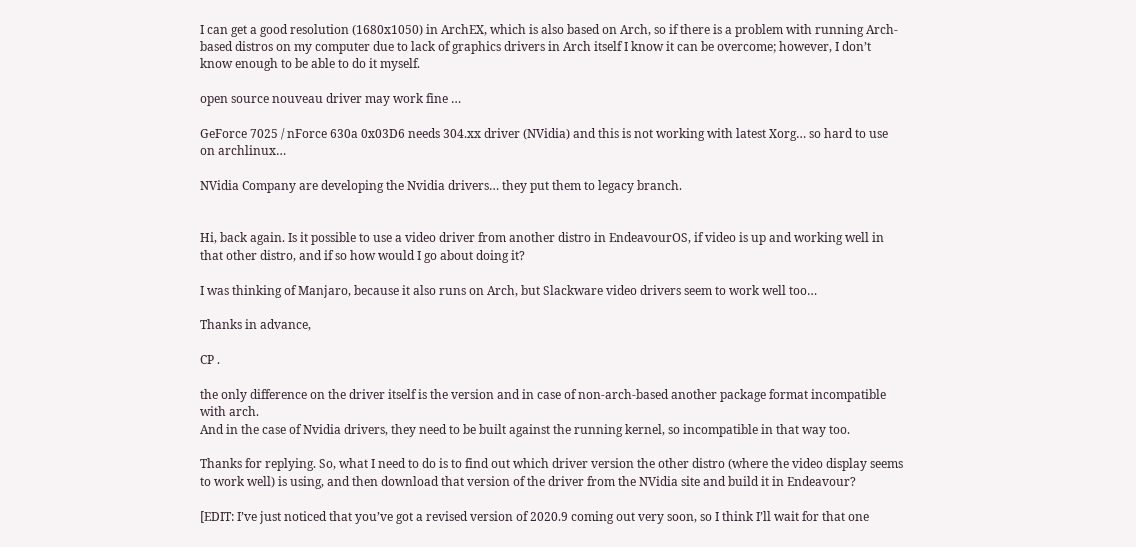I can get a good resolution (1680x1050) in ArchEX, which is also based on Arch, so if there is a problem with running Arch-based distros on my computer due to lack of graphics drivers in Arch itself I know it can be overcome; however, I don’t know enough to be able to do it myself.

open source nouveau driver may work fine …

GeForce 7025 / nForce 630a 0x03D6 needs 304.xx driver (NVidia) and this is not working with latest Xorg… so hard to use on archlinux…

NVidia Company are developing the Nvidia drivers… they put them to legacy branch.


Hi, back again. Is it possible to use a video driver from another distro in EndeavourOS, if video is up and working well in that other distro, and if so how would I go about doing it?

I was thinking of Manjaro, because it also runs on Arch, but Slackware video drivers seem to work well too…

Thanks in advance,

CP .

the only difference on the driver itself is the version and in case of non-arch-based another package format incompatible with arch.
And in the case of Nvidia drivers, they need to be built against the running kernel, so incompatible in that way too.

Thanks for replying. So, what I need to do is to find out which driver version the other distro (where the video display seems to work well) is using, and then download that version of the driver from the NVidia site and build it in Endeavour?

[EDIT: I’ve just noticed that you’ve got a revised version of 2020.9 coming out very soon, so I think I’ll wait for that one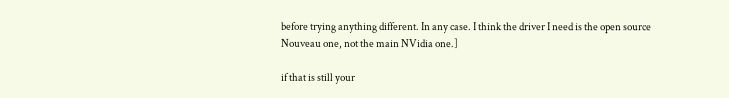before trying anything different. In any case. I think the driver I need is the open source Nouveau one, not the main NVidia one.]

if that is still your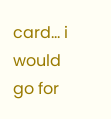card… i would go for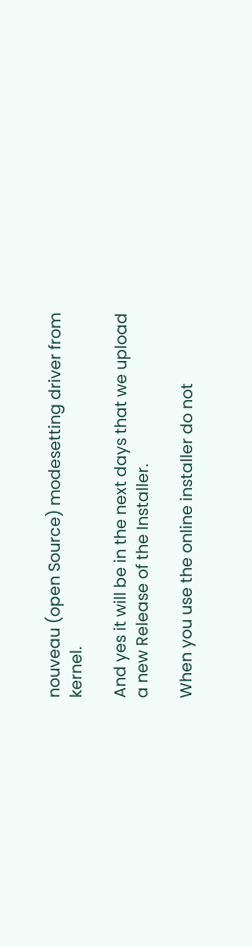nouveau (open Source) modesetting driver from kernel.

And yes it will be in the next days that we upload a new Release of the Installer.

When you use the online installer do not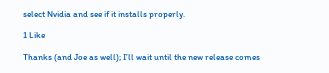select Nvidia and see if it installs properly.

1 Like

Thanks (and Joe as well); I’ll wait until the new release comes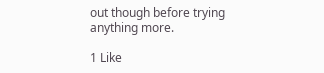out though before trying anything more.

1 Like